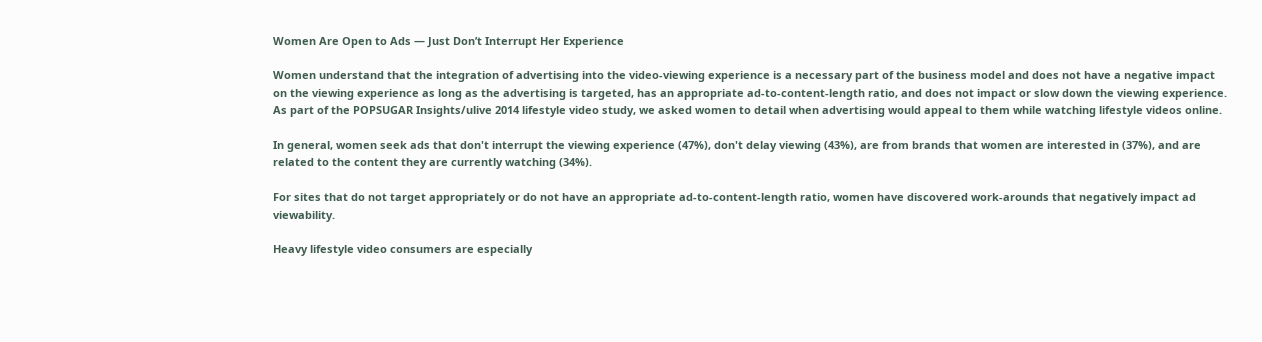Women Are Open to Ads — Just Don’t Interrupt Her Experience

Women understand that the integration of advertising into the video-viewing experience is a necessary part of the business model and does not have a negative impact on the viewing experience as long as the advertising is targeted, has an appropriate ad-to-content-length ratio, and does not impact or slow down the viewing experience. As part of the POPSUGAR Insights/ulive 2014 lifestyle video study, we asked women to detail when advertising would appeal to them while watching lifestyle videos online.

In general, women seek ads that don't interrupt the viewing experience (47%), don't delay viewing (43%), are from brands that women are interested in (37%), and are related to the content they are currently watching (34%).

For sites that do not target appropriately or do not have an appropriate ad-to-content-length ratio, women have discovered work-arounds that negatively impact ad viewability.

Heavy lifestyle video consumers are especially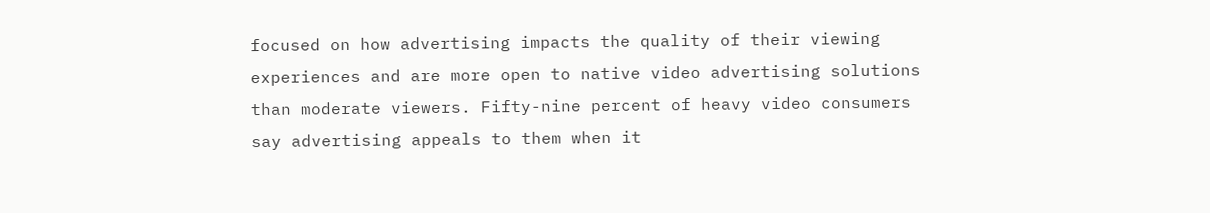focused on how advertising impacts the quality of their viewing experiences and are more open to native video advertising solutions than moderate viewers. Fifty-nine percent of heavy video consumers say advertising appeals to them when it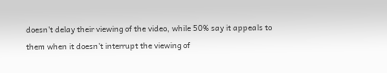doesn't delay their viewing of the video, while 50% say it appeals to them when it doesn't interrupt the viewing of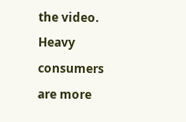the video. Heavy consumers are more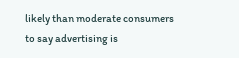likely than moderate consumers to say advertising is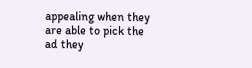appealing when they are able to pick the ad they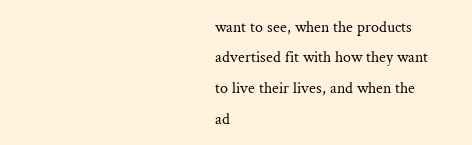want to see, when the products advertised fit with how they want to live their lives, and when the ad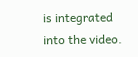is integrated into the video.